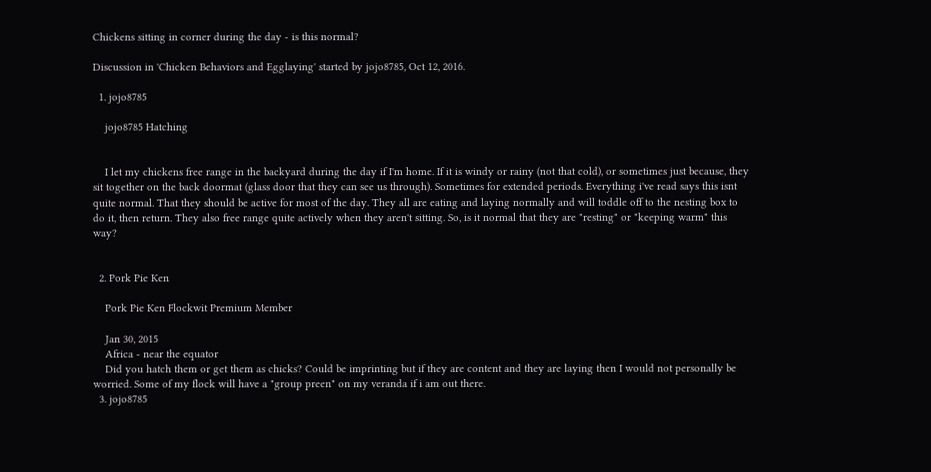Chickens sitting in corner during the day - is this normal?

Discussion in 'Chicken Behaviors and Egglaying' started by jojo8785, Oct 12, 2016.

  1. jojo8785

    jojo8785 Hatching


    I let my chickens free range in the backyard during the day if I'm home. If it is windy or rainy (not that cold), or sometimes just because, they sit together on the back doormat (glass door that they can see us through). Sometimes for extended periods. Everything i've read says this isnt quite normal. That they should be active for most of the day. They all are eating and laying normally and will toddle off to the nesting box to do it, then return. They also free range quite actively when they aren't sitting. So, is it normal that they are "resting" or "keeping warm" this way?


  2. Pork Pie Ken

    Pork Pie Ken Flockwit Premium Member

    Jan 30, 2015
    Africa - near the equator
    Did you hatch them or get them as chicks? Could be imprinting but if they are content and they are laying then I would not personally be worried. Some of my flock will have a "group preen" on my veranda if i am out there.
  3. jojo8785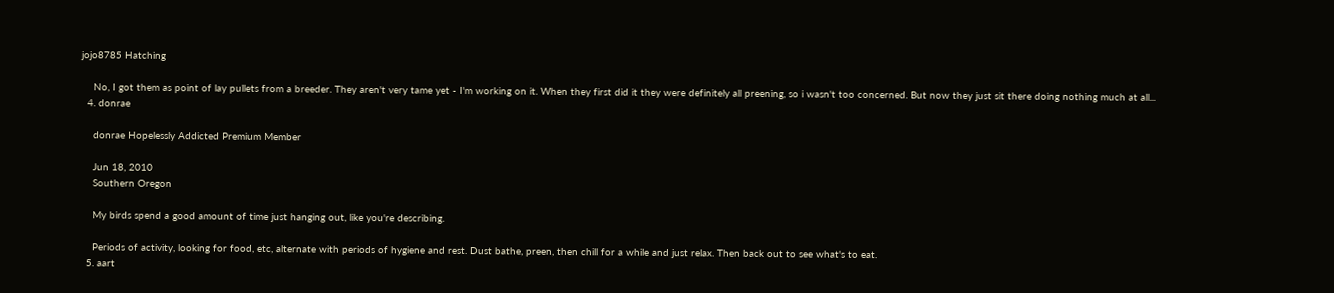jojo8785 Hatching

    No, I got them as point of lay pullets from a breeder. They aren't very tame yet - I'm working on it. When they first did it they were definitely all preening, so i wasn't too concerned. But now they just sit there doing nothing much at all...
  4. donrae

    donrae Hopelessly Addicted Premium Member

    Jun 18, 2010
    Southern Oregon

    My birds spend a good amount of time just hanging out, like you're describing.

    Periods of activity, looking for food, etc, alternate with periods of hygiene and rest. Dust bathe, preen, then chill for a while and just relax. Then back out to see what's to eat.
  5. aart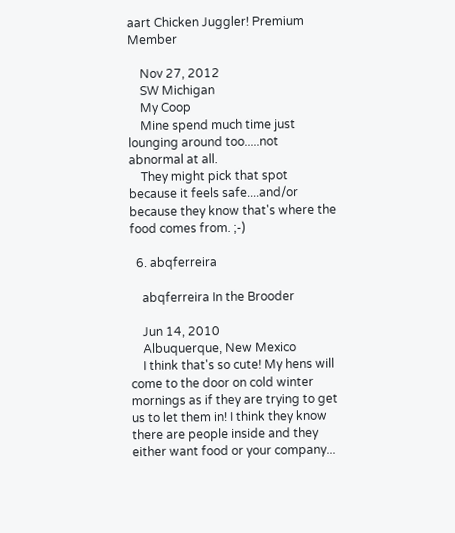aart Chicken Juggler! Premium Member

    Nov 27, 2012
    SW Michigan
    My Coop
    Mine spend much time just lounging around too.....not abnormal at all.
    They might pick that spot because it feels safe....and/or because they know that's where the food comes from. ;-)

  6. abqferreira

    abqferreira In the Brooder

    Jun 14, 2010
    Albuquerque, New Mexico
    I think that's so cute! My hens will come to the door on cold winter mornings as if they are trying to get us to let them in! I think they know there are people inside and they either want food or your company...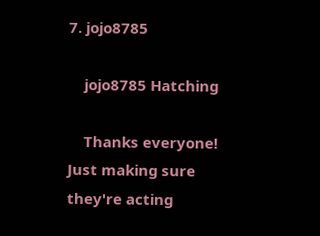7. jojo8785

    jojo8785 Hatching

    Thanks everyone! Just making sure they're acting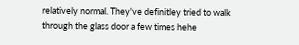relatively normal. They've definitley tried to walk through the glass door a few times hehe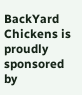BackYard Chickens is proudly sponsored by